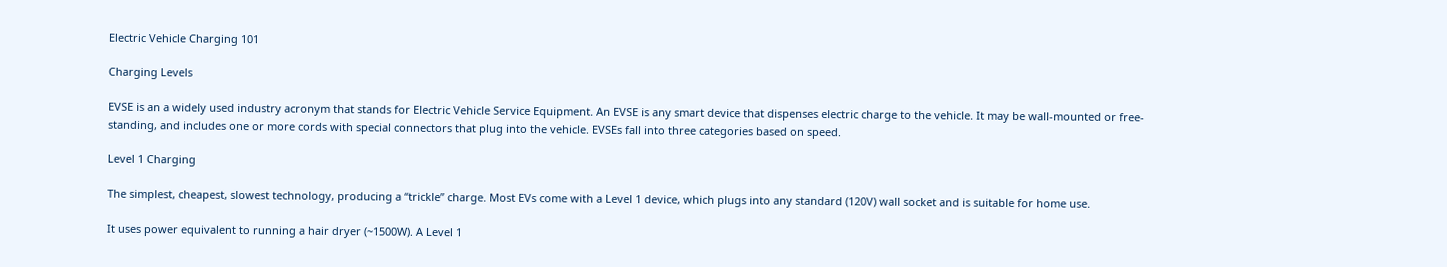Electric Vehicle Charging 101

Charging Levels

EVSE is an a widely used industry acronym that stands for Electric Vehicle Service Equipment. An EVSE is any smart device that dispenses electric charge to the vehicle. It may be wall-mounted or free-standing, and includes one or more cords with special connectors that plug into the vehicle. EVSEs fall into three categories based on speed.

Level 1 Charging

The simplest, cheapest, slowest technology, producing a “trickle” charge. Most EVs come with a Level 1 device, which plugs into any standard (120V) wall socket and is suitable for home use.

It uses power equivalent to running a hair dryer (~1500W). A Level 1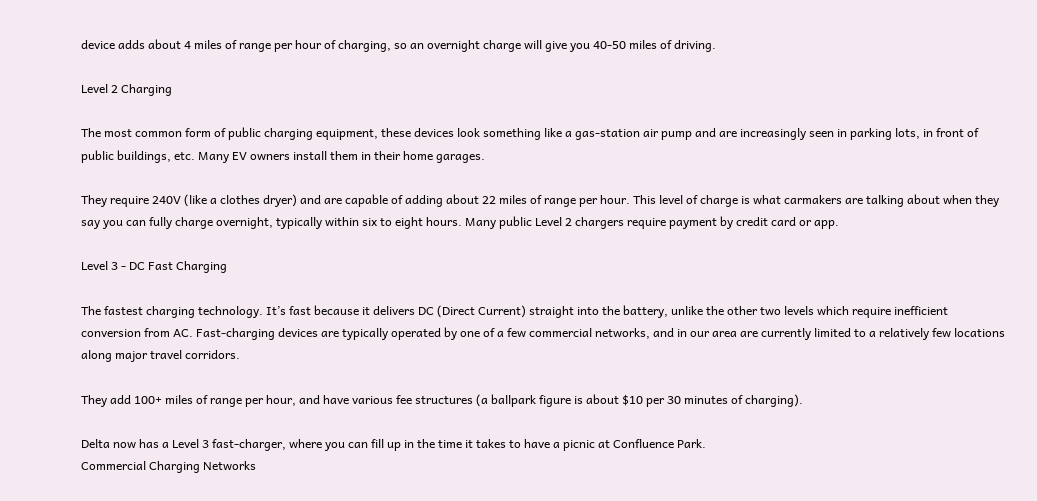device adds about 4 miles of range per hour of charging, so an overnight charge will give you 40-50 miles of driving.

Level 2 Charging

The most common form of public charging equipment, these devices look something like a gas-station air pump and are increasingly seen in parking lots, in front of public buildings, etc. Many EV owners install them in their home garages.

They require 240V (like a clothes dryer) and are capable of adding about 22 miles of range per hour. This level of charge is what carmakers are talking about when they say you can fully charge overnight, typically within six to eight hours. Many public Level 2 chargers require payment by credit card or app.

Level 3 - DC Fast Charging

The fastest charging technology. It’s fast because it delivers DC (Direct Current) straight into the battery, unlike the other two levels which require inefficient conversion from AC. Fast-charging devices are typically operated by one of a few commercial networks, and in our area are currently limited to a relatively few locations along major travel corridors.

They add 100+ miles of range per hour, and have various fee structures (a ballpark figure is about $10 per 30 minutes of charging).

Delta now has a Level 3 fast-charger, where you can fill up in the time it takes to have a picnic at Confluence Park.
Commercial Charging Networks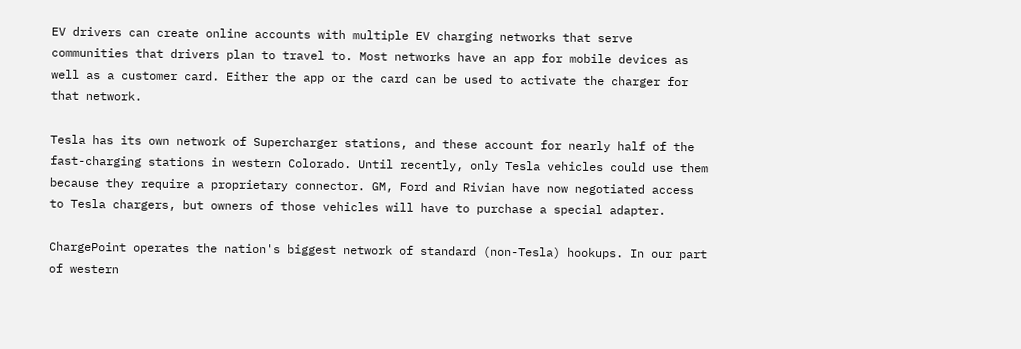EV drivers can create online accounts with multiple EV charging networks that serve communities that drivers plan to travel to. Most networks have an app for mobile devices as well as a customer card. Either the app or the card can be used to activate the charger for that network.

Tesla has its own network of Supercharger stations, and these account for nearly half of the fast-charging stations in western Colorado. Until recently, only Tesla vehicles could use them because they require a proprietary connector. GM, Ford and Rivian have now negotiated access to Tesla chargers, but owners of those vehicles will have to purchase a special adapter.

ChargePoint operates the nation's biggest network of standard (non-Tesla) hookups. In our part of western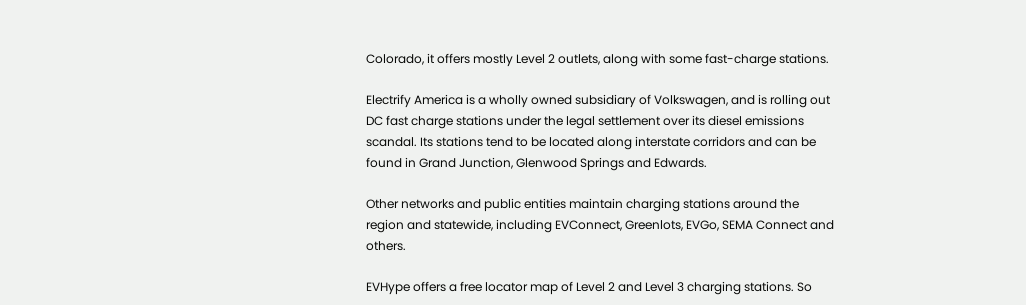Colorado, it offers mostly Level 2 outlets, along with some fast-charge stations.

Electrify America is a wholly owned subsidiary of Volkswagen, and is rolling out DC fast charge stations under the legal settlement over its diesel emissions scandal. Its stations tend to be located along interstate corridors and can be found in Grand Junction, Glenwood Springs and Edwards.

Other networks and public entities maintain charging stations around the region and statewide, including EVConnect, Greenlots, EVGo, SEMA Connect and others.

EVHype offers a free locator map of Level 2 and Level 3 charging stations. So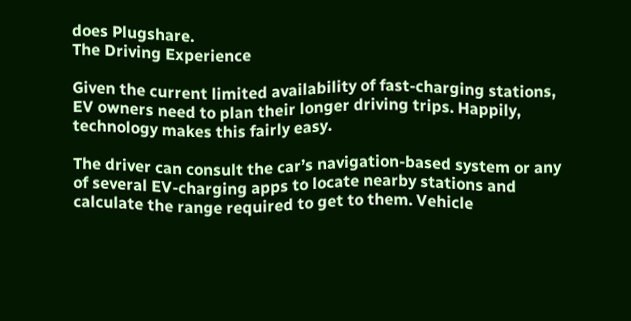does Plugshare.
The Driving Experience

Given the current limited availability of fast-charging stations, EV owners need to plan their longer driving trips. Happily, technology makes this fairly easy.

The driver can consult the car’s navigation-based system or any of several EV-charging apps to locate nearby stations and calculate the range required to get to them. Vehicle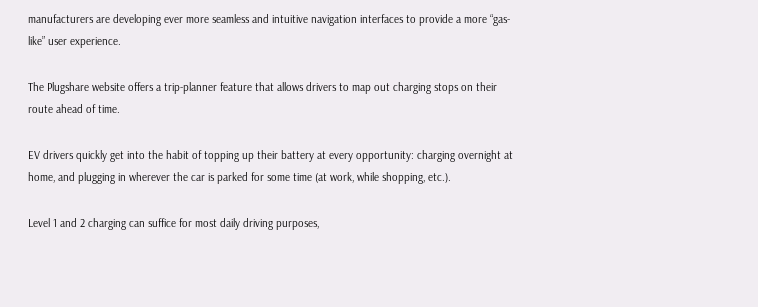manufacturers are developing ever more seamless and intuitive navigation interfaces to provide a more “gas-like” user experience.

The Plugshare website offers a trip-planner feature that allows drivers to map out charging stops on their route ahead of time.

EV drivers quickly get into the habit of topping up their battery at every opportunity: charging overnight at home, and plugging in wherever the car is parked for some time (at work, while shopping, etc.).

Level 1 and 2 charging can suffice for most daily driving purposes,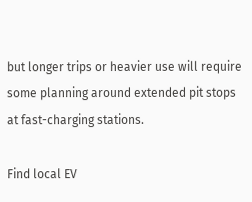but longer trips or heavier use will require some planning around extended pit stops at fast-charging stations.

Find local EV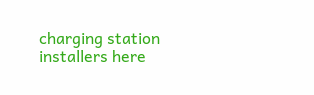charging station installers here